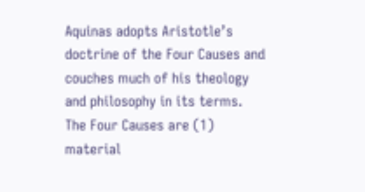Aquinas adopts Aristotle’s doctrine of the Four Causes and couches much of his theology and philosophy in its terms. The Four Causes are (1) material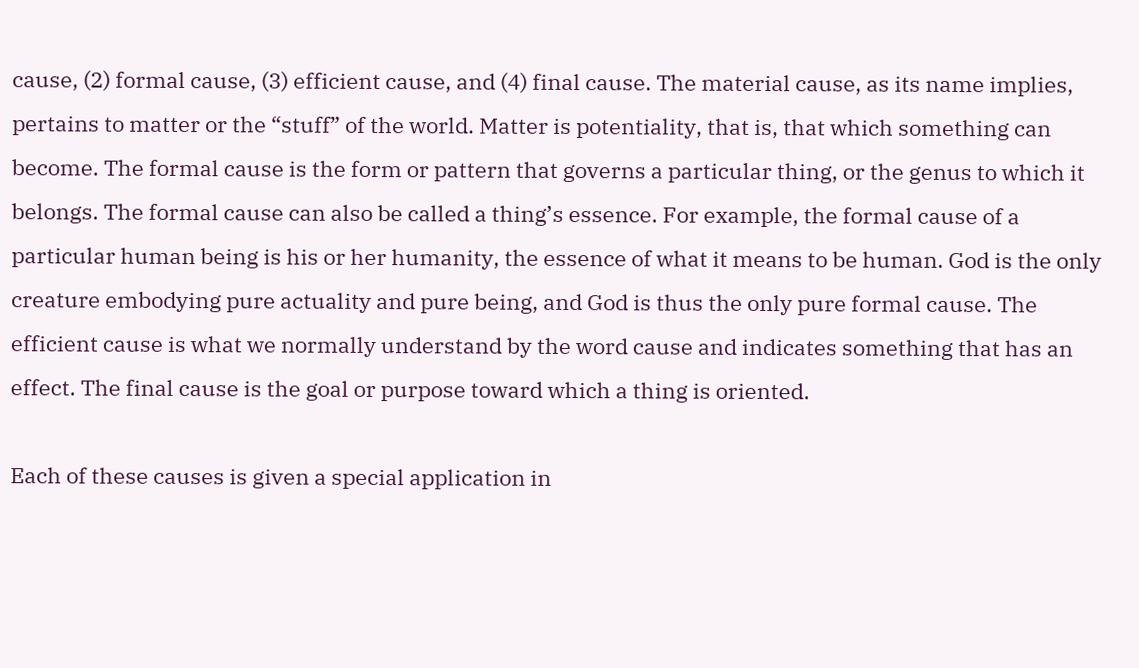cause, (2) formal cause, (3) efficient cause, and (4) final cause. The material cause, as its name implies, pertains to matter or the “stuff” of the world. Matter is potentiality, that is, that which something can become. The formal cause is the form or pattern that governs a particular thing, or the genus to which it belongs. The formal cause can also be called a thing’s essence. For example, the formal cause of a particular human being is his or her humanity, the essence of what it means to be human. God is the only creature embodying pure actuality and pure being, and God is thus the only pure formal cause. The efficient cause is what we normally understand by the word cause and indicates something that has an effect. The final cause is the goal or purpose toward which a thing is oriented.

Each of these causes is given a special application in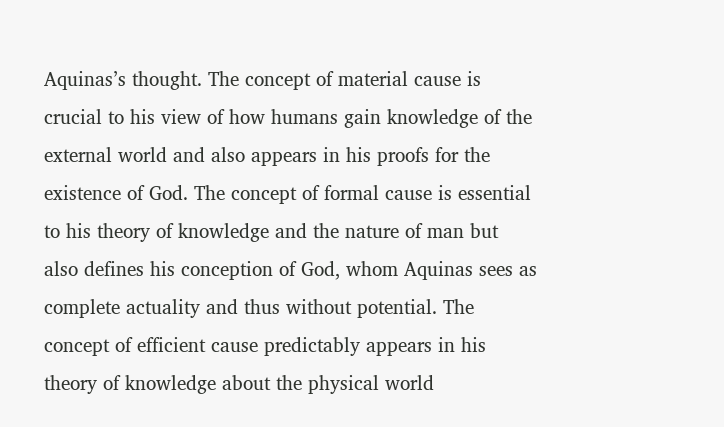Aquinas’s thought. The concept of material cause is crucial to his view of how humans gain knowledge of the external world and also appears in his proofs for the existence of God. The concept of formal cause is essential to his theory of knowledge and the nature of man but also defines his conception of God, whom Aquinas sees as complete actuality and thus without potential. The concept of efficient cause predictably appears in his theory of knowledge about the physical world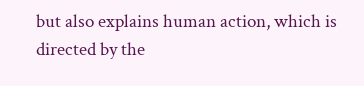but also explains human action, which is directed by the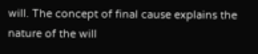will. The concept of final cause explains the nature of the will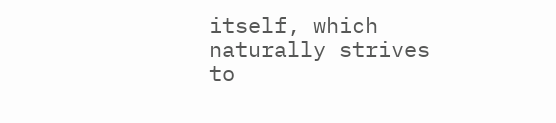itself, which naturally strives to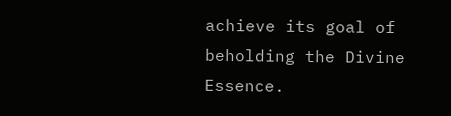achieve its goal of beholding the Divine Essence.